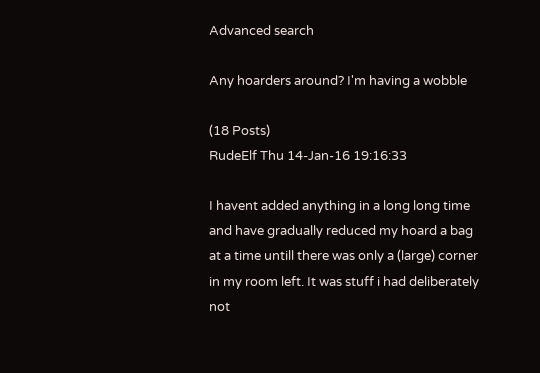Advanced search

Any hoarders around? I'm having a wobble

(18 Posts)
RudeElf Thu 14-Jan-16 19:16:33

I havent added anything in a long long time and have gradually reduced my hoard a bag at a time untill there was only a (large) corner in my room left. It was stuff i had deliberately not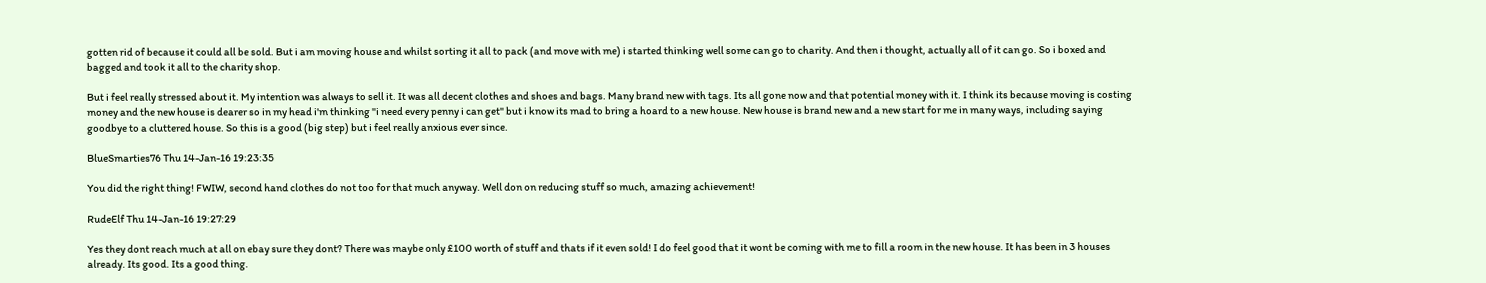gotten rid of because it could all be sold. But i am moving house and whilst sorting it all to pack (and move with me) i started thinking well some can go to charity. And then i thought, actually all of it can go. So i boxed and bagged and took it all to the charity shop.

But i feel really stressed about it. My intention was always to sell it. It was all decent clothes and shoes and bags. Many brand new with tags. Its all gone now and that potential money with it. I think its because moving is costing money and the new house is dearer so in my head i'm thinking "i need every penny i can get" but i know its mad to bring a hoard to a new house. New house is brand new and a new start for me in many ways, including saying goodbye to a cluttered house. So this is a good (big step) but i feel really anxious ever since.

BlueSmarties76 Thu 14-Jan-16 19:23:35

You did the right thing! FWIW, second hand clothes do not too for that much anyway. Well don on reducing stuff so much, amazing achievement!

RudeElf Thu 14-Jan-16 19:27:29

Yes they dont reach much at all on ebay sure they dont? There was maybe only £100 worth of stuff and thats if it even sold! I do feel good that it wont be coming with me to fill a room in the new house. It has been in 3 houses already. Its good. Its a good thing.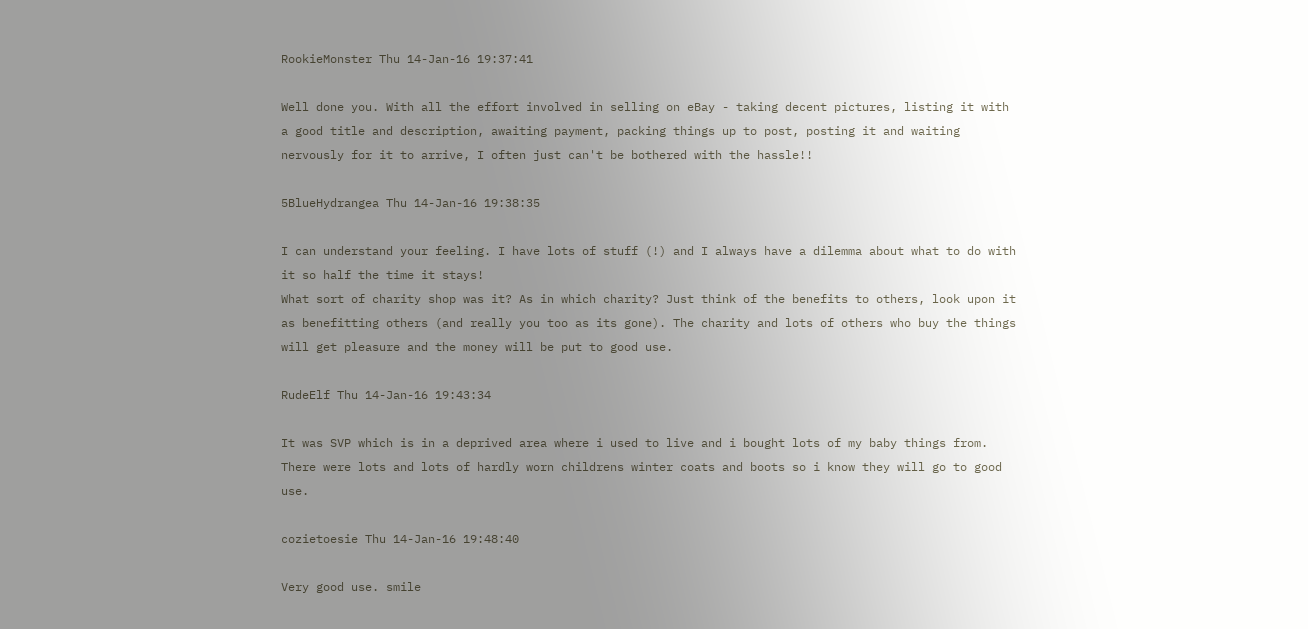RookieMonster Thu 14-Jan-16 19:37:41

Well done you. With all the effort involved in selling on eBay - taking decent pictures, listing it with a good title and description, awaiting payment, packing things up to post, posting it and waiting nervously for it to arrive, I often just can't be bothered with the hassle!!

5BlueHydrangea Thu 14-Jan-16 19:38:35

I can understand your feeling. I have lots of stuff (!) and I always have a dilemma about what to do with it so half the time it stays!
What sort of charity shop was it? As in which charity? Just think of the benefits to others, look upon it as benefitting others (and really you too as its gone). The charity and lots of others who buy the things will get pleasure and the money will be put to good use.

RudeElf Thu 14-Jan-16 19:43:34

It was SVP which is in a deprived area where i used to live and i bought lots of my baby things from. There were lots and lots of hardly worn childrens winter coats and boots so i know they will go to good use.

cozietoesie Thu 14-Jan-16 19:48:40

Very good use. smile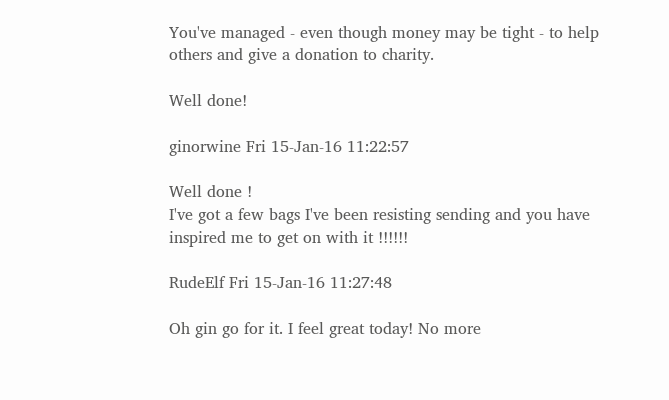You've managed - even though money may be tight - to help others and give a donation to charity.

Well done!

ginorwine Fri 15-Jan-16 11:22:57

Well done !
I've got a few bags I've been resisting sending and you have inspired me to get on with it !!!!!!

RudeElf Fri 15-Jan-16 11:27:48

Oh gin go for it. I feel great today! No more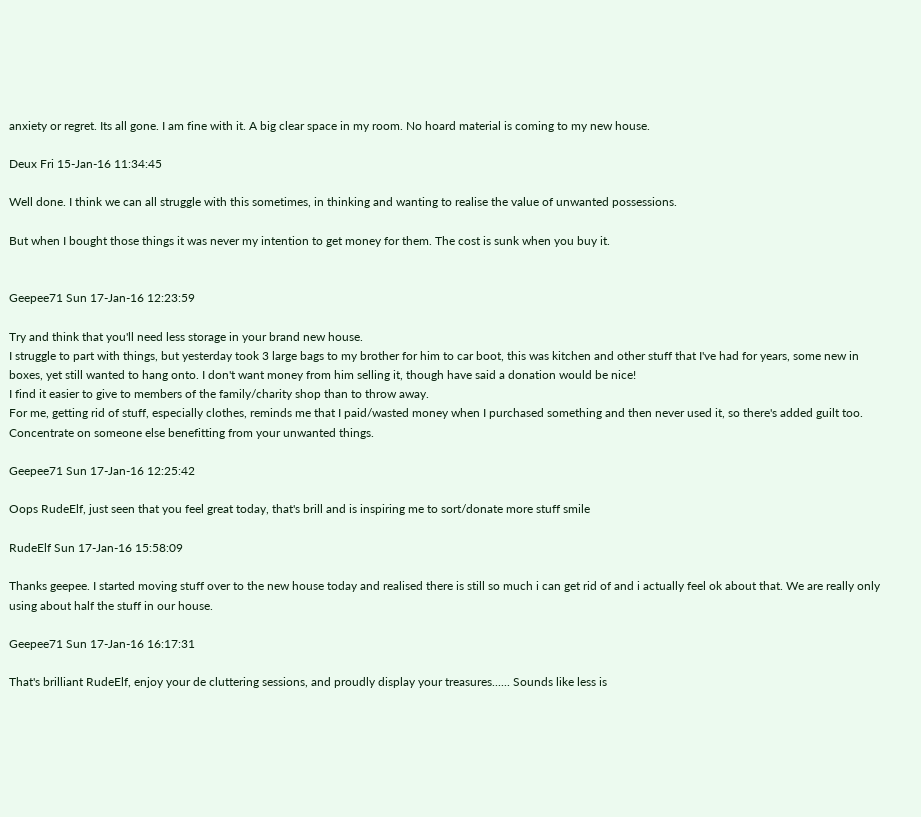anxiety or regret. Its all gone. I am fine with it. A big clear space in my room. No hoard material is coming to my new house.

Deux Fri 15-Jan-16 11:34:45

Well done. I think we can all struggle with this sometimes, in thinking and wanting to realise the value of unwanted possessions.

But when I bought those things it was never my intention to get money for them. The cost is sunk when you buy it.


Geepee71 Sun 17-Jan-16 12:23:59

Try and think that you'll need less storage in your brand new house.
I struggle to part with things, but yesterday took 3 large bags to my brother for him to car boot, this was kitchen and other stuff that I've had for years, some new in boxes, yet still wanted to hang onto. I don't want money from him selling it, though have said a donation would be nice!
I find it easier to give to members of the family/charity shop than to throw away.
For me, getting rid of stuff, especially clothes, reminds me that I paid/wasted money when I purchased something and then never used it, so there's added guilt too.
Concentrate on someone else benefitting from your unwanted things.

Geepee71 Sun 17-Jan-16 12:25:42

Oops RudeElf, just seen that you feel great today, that's brill and is inspiring me to sort/donate more stuff smile

RudeElf Sun 17-Jan-16 15:58:09

Thanks geepee. I started moving stuff over to the new house today and realised there is still so much i can get rid of and i actually feel ok about that. We are really only using about half the stuff in our house.

Geepee71 Sun 17-Jan-16 16:17:31

That's brilliant RudeElf, enjoy your de cluttering sessions, and proudly display your treasures...... Sounds like less is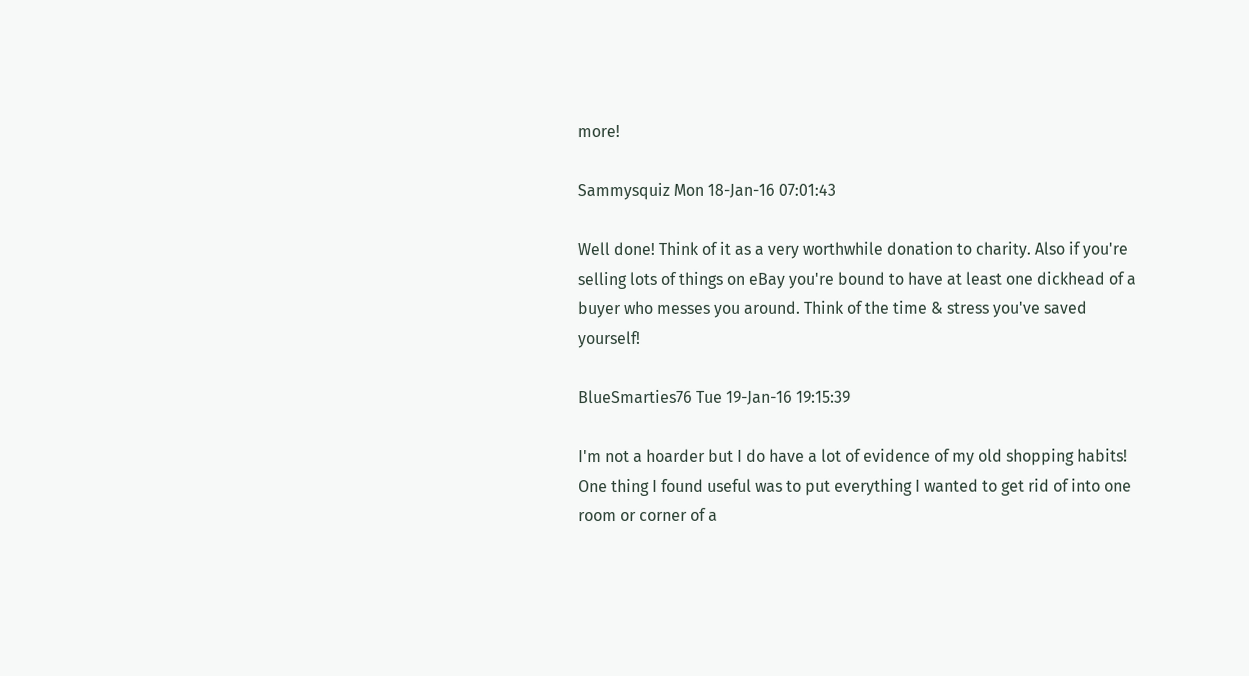more!

Sammysquiz Mon 18-Jan-16 07:01:43

Well done! Think of it as a very worthwhile donation to charity. Also if you're selling lots of things on eBay you're bound to have at least one dickhead of a buyer who messes you around. Think of the time & stress you've saved yourself!

BlueSmarties76 Tue 19-Jan-16 19:15:39

I'm not a hoarder but I do have a lot of evidence of my old shopping habits! One thing I found useful was to put everything I wanted to get rid of into one room or corner of a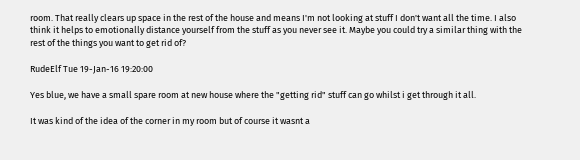room. That really clears up space in the rest of the house and means I'm not looking at stuff I don't want all the time. I also think it helps to emotionally distance yourself from the stuff as you never see it. Maybe you could try a similar thing with the rest of the things you want to get rid of?

RudeElf Tue 19-Jan-16 19:20:00

Yes blue, we have a small spare room at new house where the "getting rid" stuff can go whilst i get through it all.

It was kind of the idea of the corner in my room but of course it wasnt a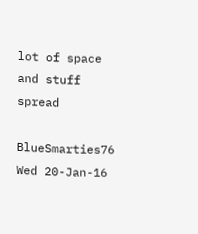lot of space and stuff spread

BlueSmarties76 Wed 20-Jan-16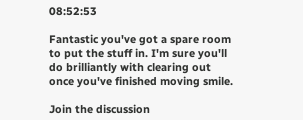08:52:53

Fantastic you've got a spare room to put the stuff in. I'm sure you'll do brilliantly with clearing out once you've finished moving smile.

Join the discussion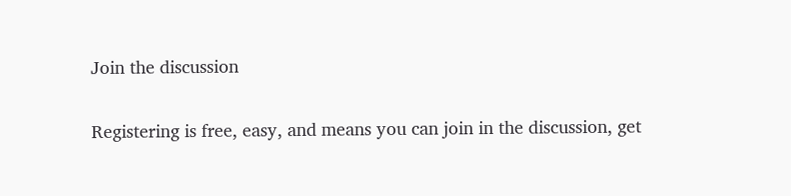Join the discussion

Registering is free, easy, and means you can join in the discussion, get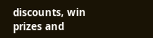discounts, win prizes and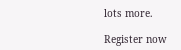lots more.

Register now